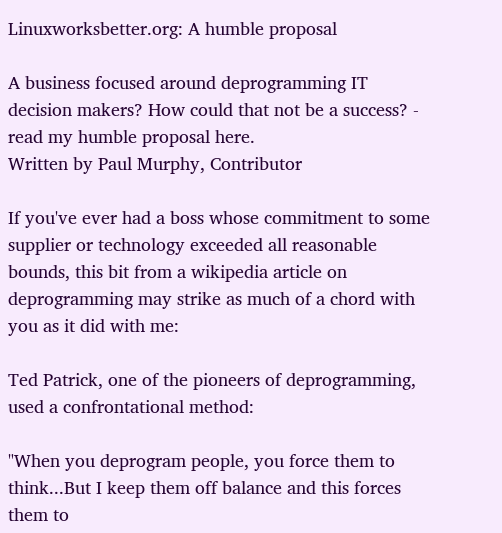Linuxworksbetter.org: A humble proposal

A business focused around deprogramming IT decision makers? How could that not be a success? - read my humble proposal here.
Written by Paul Murphy, Contributor

If you've ever had a boss whose commitment to some supplier or technology exceeded all reasonable bounds, this bit from a wikipedia article on deprogramming may strike as much of a chord with you as it did with me:

Ted Patrick, one of the pioneers of deprogramming, used a confrontational method:

"When you deprogram people, you force them to think...But I keep them off balance and this forces them to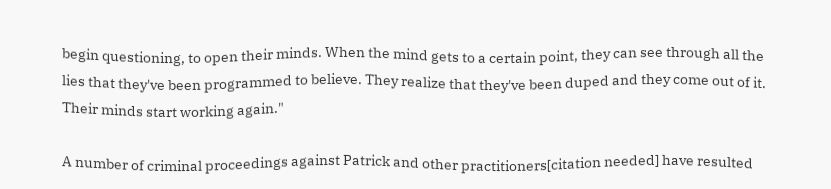begin questioning, to open their minds. When the mind gets to a certain point, they can see through all the lies that they've been programmed to believe. They realize that they've been duped and they come out of it. Their minds start working again."

A number of criminal proceedings against Patrick and other practitioners[citation needed] have resulted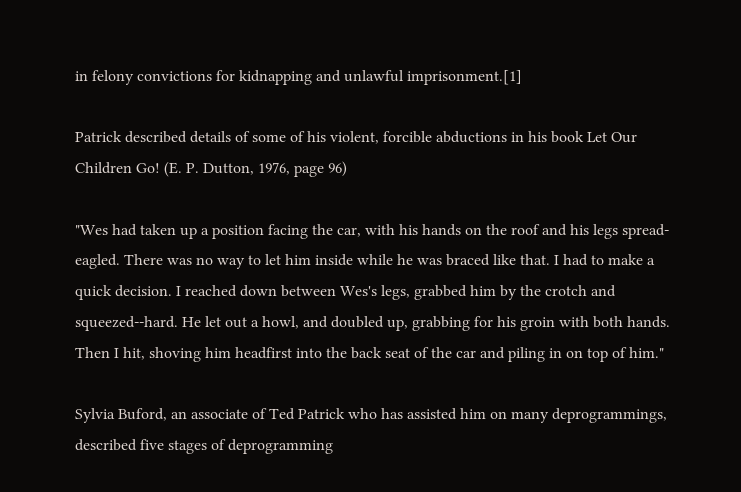in felony convictions for kidnapping and unlawful imprisonment.[1]

Patrick described details of some of his violent, forcible abductions in his book Let Our Children Go! (E. P. Dutton, 1976, page 96)

"Wes had taken up a position facing the car, with his hands on the roof and his legs spread-eagled. There was no way to let him inside while he was braced like that. I had to make a quick decision. I reached down between Wes's legs, grabbed him by the crotch and squeezed--hard. He let out a howl, and doubled up, grabbing for his groin with both hands. Then I hit, shoving him headfirst into the back seat of the car and piling in on top of him."

Sylvia Buford, an associate of Ted Patrick who has assisted him on many deprogrammings, described five stages of deprogramming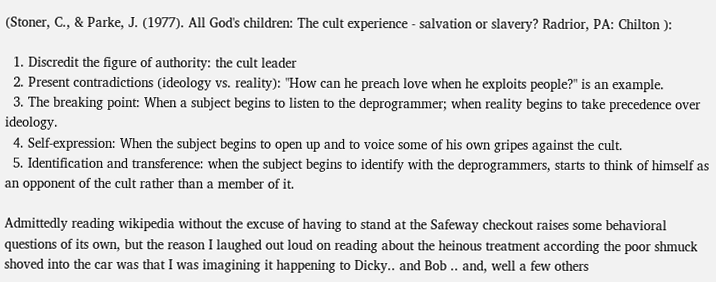(Stoner, C., & Parke, J. (1977). All God's children: The cult experience - salvation or slavery? Radrior, PA: Chilton ):

  1. Discredit the figure of authority: the cult leader
  2. Present contradictions (ideology vs. reality): "How can he preach love when he exploits people?" is an example.
  3. The breaking point: When a subject begins to listen to the deprogrammer; when reality begins to take precedence over ideology.
  4. Self-expression: When the subject begins to open up and to voice some of his own gripes against the cult.
  5. Identification and transference: when the subject begins to identify with the deprogrammers, starts to think of himself as an opponent of the cult rather than a member of it.

Admittedly reading wikipedia without the excuse of having to stand at the Safeway checkout raises some behavioral questions of its own, but the reason I laughed out loud on reading about the heinous treatment according the poor shmuck shoved into the car was that I was imagining it happening to Dicky.. and Bob .. and, well a few others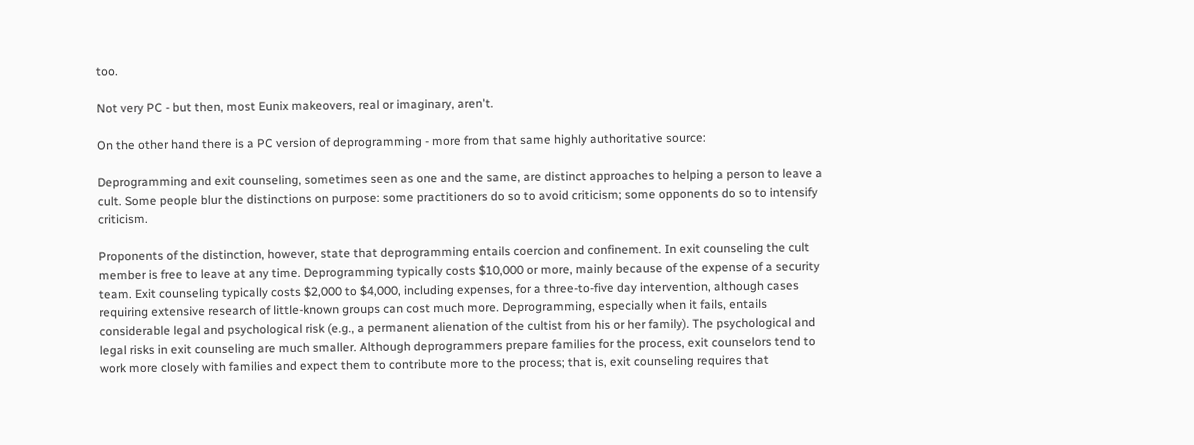too.

Not very PC - but then, most Eunix makeovers, real or imaginary, aren't.

On the other hand there is a PC version of deprogramming - more from that same highly authoritative source:

Deprogramming and exit counseling, sometimes seen as one and the same, are distinct approaches to helping a person to leave a cult. Some people blur the distinctions on purpose: some practitioners do so to avoid criticism; some opponents do so to intensify criticism.

Proponents of the distinction, however, state that deprogramming entails coercion and confinement. In exit counseling the cult member is free to leave at any time. Deprogramming typically costs $10,000 or more, mainly because of the expense of a security team. Exit counseling typically costs $2,000 to $4,000, including expenses, for a three-to-five day intervention, although cases requiring extensive research of little-known groups can cost much more. Deprogramming, especially when it fails, entails considerable legal and psychological risk (e.g., a permanent alienation of the cultist from his or her family). The psychological and legal risks in exit counseling are much smaller. Although deprogrammers prepare families for the process, exit counselors tend to work more closely with families and expect them to contribute more to the process; that is, exit counseling requires that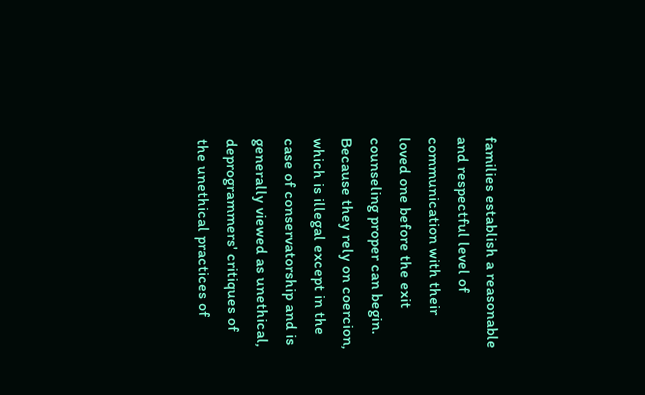families establish a reasonable and respectful level of communication with their loved one before the exit counseling proper can begin. Because they rely on coercion, which is illegal except in the case of conservatorship and is generally viewed as unethical, deprogrammers' critiques of the unethical practices of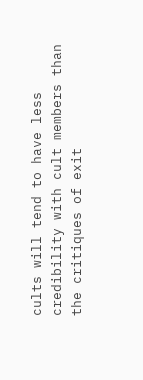cults will tend to have less credibility with cult members than the critiques of exit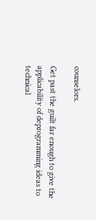counselors.

Get past the guilt far enough to give the applicability of deprogramming ideas to technical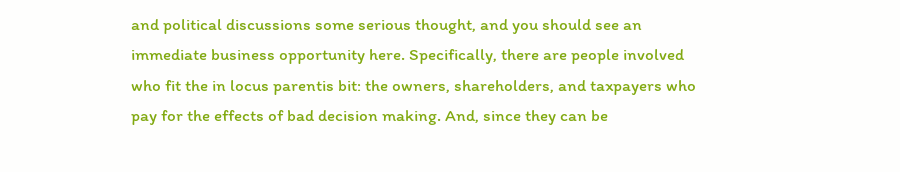and political discussions some serious thought, and you should see an immediate business opportunity here. Specifically, there are people involved who fit the in locus parentis bit: the owners, shareholders, and taxpayers who pay for the effects of bad decision making. And, since they can be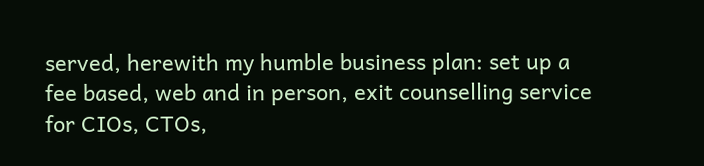served, herewith my humble business plan: set up a fee based, web and in person, exit counselling service for CIOs, CTOs,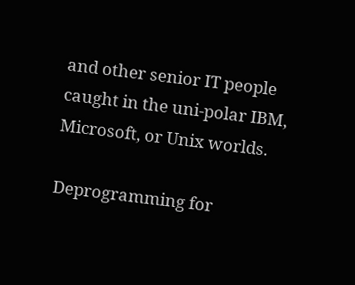and other senior IT people caught in the uni-polar IBM, Microsoft, or Unix worlds.

Deprogramming for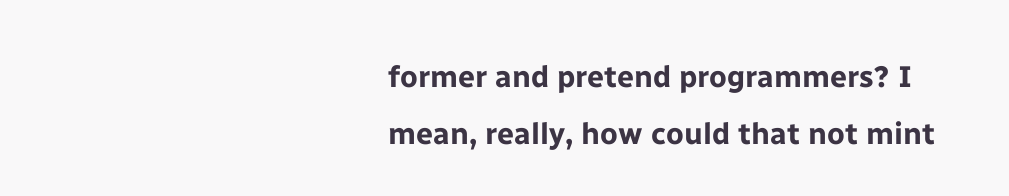former and pretend programmers? I mean, really, how could that not mint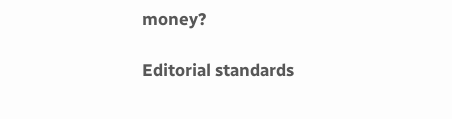money?

Editorial standards